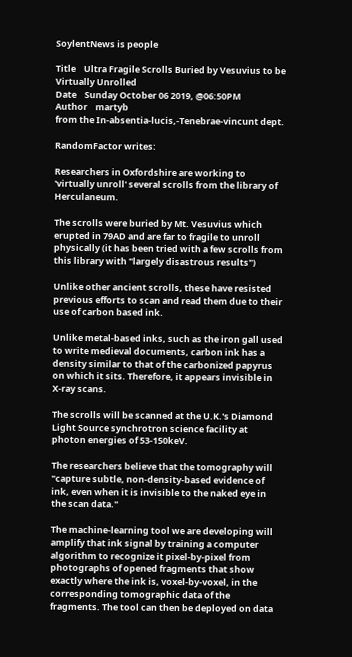SoylentNews is people

Title    Ultra Fragile Scrolls Buried by Vesuvius to be Virtually Unrolled
Date    Sunday October 06 2019, @06:50PM
Author    martyb
from the In-absentia-lucis,-Tenebrae-vincunt dept.

RandomFactor writes:

Researchers in Oxfordshire are working to 'virtually unroll' several scrolls from the library of Herculaneum.

The scrolls were buried by Mt. Vesuvius which erupted in 79AD and are far to fragile to unroll physically (it has been tried with a few scrolls from this library with "largely disastrous results")

Unlike other ancient scrolls, these have resisted previous efforts to scan and read them due to their use of carbon based ink.

Unlike metal-based inks, such as the iron gall used to write medieval documents, carbon ink has a density similar to that of the carbonized papyrus on which it sits. Therefore, it appears invisible in X-ray scans.

The scrolls will be scanned at the U.K.'s Diamond Light Source synchrotron science facility at photon energies of 53-150keV.

The researchers believe that the tomography will "capture subtle, non-density-based evidence of ink, even when it is invisible to the naked eye in the scan data."

The machine-learning tool we are developing will amplify that ink signal by training a computer algorithm to recognize it pixel-by-pixel from photographs of opened fragments that show exactly where the ink is, voxel-by-voxel, in the corresponding tomographic data of the fragments. The tool can then be deployed on data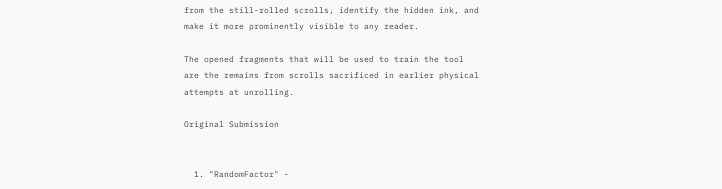from the still-rolled scrolls, identify the hidden ink, and make it more prominently visible to any reader.

The opened fragments that will be used to train the tool are the remains from scrolls sacrificed in earlier physical attempts at unrolling.

Original Submission


  1. "RandomFactor" -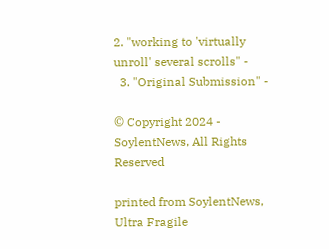2. "working to 'virtually unroll' several scrolls" -
  3. "Original Submission" -

© Copyright 2024 - SoylentNews, All Rights Reserved

printed from SoylentNews, Ultra Fragile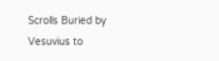Scrolls Buried by Vesuvius to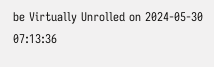be Virtually Unrolled on 2024-05-30 07:13:36